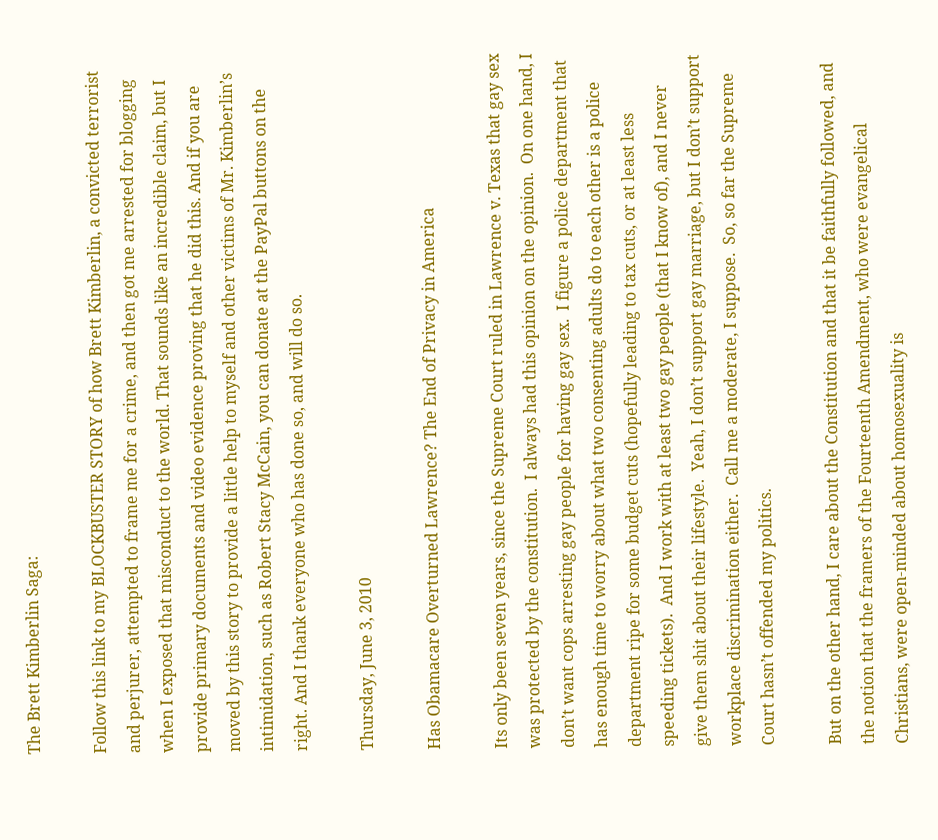The Brett Kimberlin Saga:

Follow this link to my BLOCKBUSTER STORY of how Brett Kimberlin, a convicted terrorist and perjurer, attempted to frame me for a crime, and then got me arrested for blogging when I exposed that misconduct to the world. That sounds like an incredible claim, but I provide primary documents and video evidence proving that he did this. And if you are moved by this story to provide a little help to myself and other victims of Mr. Kimberlin’s intimidation, such as Robert Stacy McCain, you can donate at the PayPal buttons on the right. And I thank everyone who has done so, and will do so.

Thursday, June 3, 2010

Has Obamacare Overturned Lawrence? The End of Privacy in America

Its only been seven years, since the Supreme Court ruled in Lawrence v. Texas that gay sex was protected by the constitution.  I always had this opinion on the opinion.  On one hand, I don’t want cops arresting gay people for having gay sex.  I figure a police department that has enough time to worry about what two consenting adults do to each other is a police department ripe for some budget cuts (hopefully leading to tax cuts, or at least less speeding tickets).  And I work with at least two gay people (that I know of), and I never give them shit about their lifestyle.  Yeah, I don’t support gay marriage, but I don’t support workplace discrimination either.  Call me a moderate, I suppose.  So, so far the Supreme Court hasn’t offended my politics.

But on the other hand, I care about the Constitution and that it be faithfully followed, and the notion that the framers of the Fourteenth Amendment, who were evangelical Christians, were open-minded about homosexuality is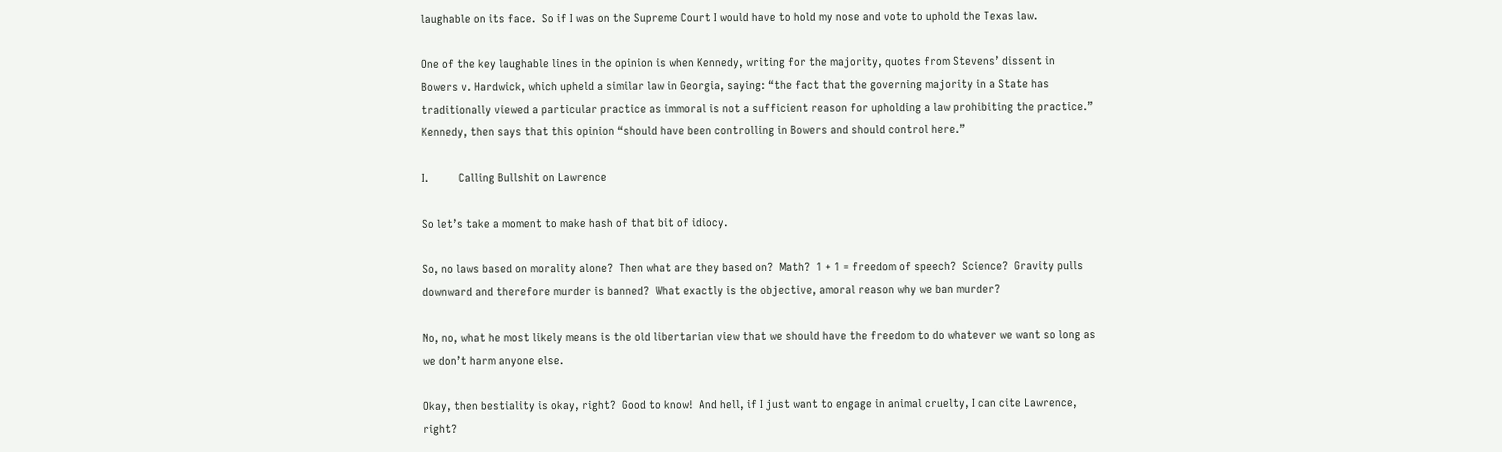laughable on its face.  So if I was on the Supreme Court I would have to hold my nose and vote to uphold the Texas law.

One of the key laughable lines in the opinion is when Kennedy, writing for the majority, quotes from Stevens’ dissent in Bowers v. Hardwick, which upheld a similar law in Georgia, saying: “the fact that the governing majority in a State has traditionally viewed a particular practice as immoral is not a sufficient reason for upholding a law prohibiting the practice.”  Kennedy, then says that this opinion “should have been controlling in Bowers and should control here.”

I.          Calling Bullshit on Lawrence

So let’s take a moment to make hash of that bit of idiocy.

So, no laws based on morality alone?  Then what are they based on?  Math?  1 + 1 = freedom of speech?  Science?  Gravity pulls downward and therefore murder is banned?  What exactly is the objective, amoral reason why we ban murder?

No, no, what he most likely means is the old libertarian view that we should have the freedom to do whatever we want so long as we don’t harm anyone else.

Okay, then bestiality is okay, right?  Good to know!  And hell, if I just want to engage in animal cruelty, I can cite Lawrence, right?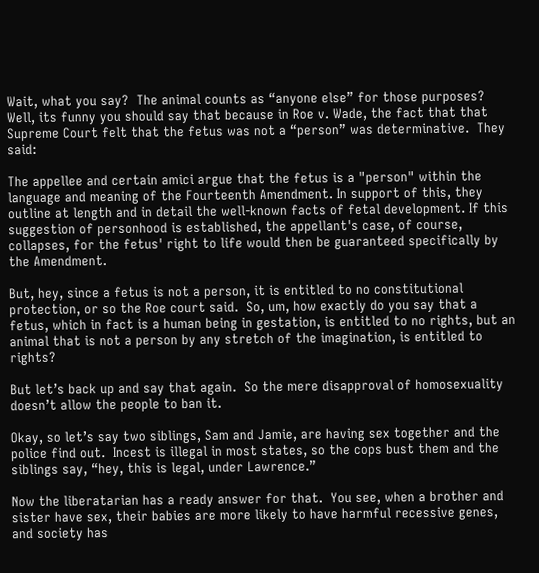Wait, what you say?  The animal counts as “anyone else” for those purposes?  Well, its funny you should say that because in Roe v. Wade, the fact that that Supreme Court felt that the fetus was not a “person” was determinative.  They said:

The appellee and certain amici argue that the fetus is a "person" within the language and meaning of the Fourteenth Amendment. In support of this, they outline at length and in detail the well-known facts of fetal development. If this suggestion of personhood is established, the appellant's case, of course, collapses, for the fetus' right to life would then be guaranteed specifically by the Amendment.

But, hey, since a fetus is not a person, it is entitled to no constitutional protection, or so the Roe court said.  So, um, how exactly do you say that a fetus, which in fact is a human being in gestation, is entitled to no rights, but an animal that is not a person by any stretch of the imagination, is entitled to rights?

But let’s back up and say that again.  So the mere disapproval of homosexuality doesn’t allow the people to ban it.

Okay, so let’s say two siblings, Sam and Jamie, are having sex together and the police find out.  Incest is illegal in most states, so the cops bust them and the siblings say, “hey, this is legal, under Lawrence.”

Now the liberatarian has a ready answer for that.  You see, when a brother and sister have sex, their babies are more likely to have harmful recessive genes, and society has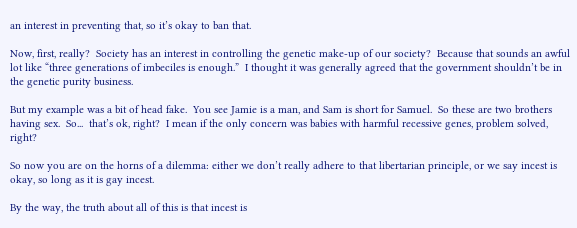an interest in preventing that, so it’s okay to ban that.

Now, first, really?  Society has an interest in controlling the genetic make-up of our society?  Because that sounds an awful lot like “three generations of imbeciles is enough.”  I thought it was generally agreed that the government shouldn’t be in the genetic purity business.

But my example was a bit of head fake.  You see Jamie is a man, and Sam is short for Samuel.  So these are two brothers having sex.  So...  that’s ok, right?  I mean if the only concern was babies with harmful recessive genes, problem solved, right?

So now you are on the horns of a dilemma: either we don’t really adhere to that libertarian principle, or we say incest is okay, so long as it is gay incest.

By the way, the truth about all of this is that incest is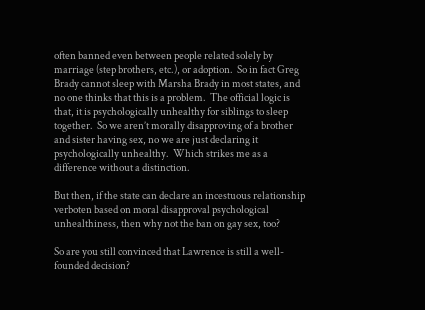often banned even between people related solely by marriage (step brothers, etc.), or adoption.  So in fact Greg Brady cannot sleep with Marsha Brady in most states, and no one thinks that this is a problem.  The official logic is that, it is psychologically unhealthy for siblings to sleep together.  So we aren’t morally disapproving of a brother and sister having sex, no we are just declaring it psychologically unhealthy.  Which strikes me as a difference without a distinction.

But then, if the state can declare an incestuous relationship verboten based on moral disapproval psychological unhealthiness, then why not the ban on gay sex, too?

So are you still convinced that Lawrence is still a well-founded decision?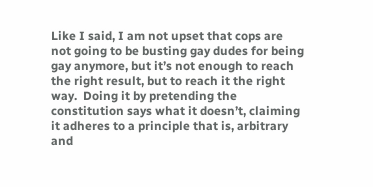Like I said, I am not upset that cops are not going to be busting gay dudes for being gay anymore, but it’s not enough to reach the right result, but to reach it the right way.  Doing it by pretending the constitution says what it doesn’t, claiming it adheres to a principle that is, arbitrary and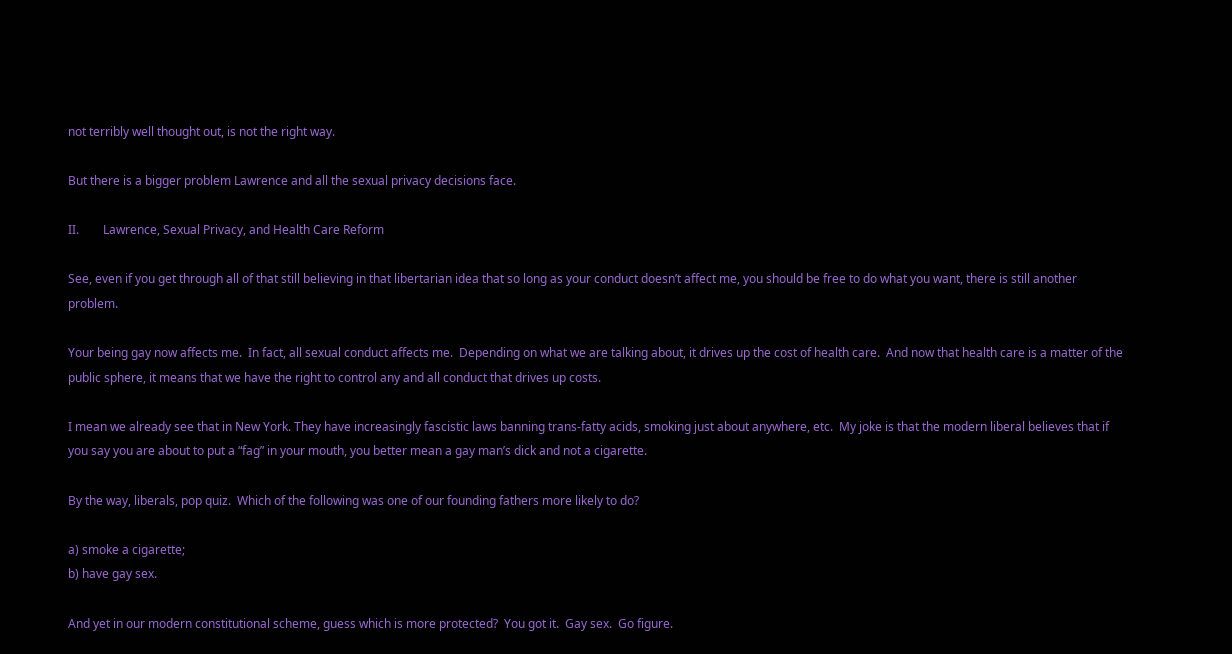not terribly well thought out, is not the right way.

But there is a bigger problem Lawrence and all the sexual privacy decisions face.

II.        Lawrence, Sexual Privacy, and Health Care Reform

See, even if you get through all of that still believing in that libertarian idea that so long as your conduct doesn’t affect me, you should be free to do what you want, there is still another problem.

Your being gay now affects me.  In fact, all sexual conduct affects me.  Depending on what we are talking about, it drives up the cost of health care.  And now that health care is a matter of the public sphere, it means that we have the right to control any and all conduct that drives up costs.

I mean we already see that in New York. They have increasingly fascistic laws banning trans-fatty acids, smoking just about anywhere, etc.  My joke is that the modern liberal believes that if you say you are about to put a “fag” in your mouth, you better mean a gay man’s dick and not a cigarette.

By the way, liberals, pop quiz.  Which of the following was one of our founding fathers more likely to do?

a) smoke a cigarette;
b) have gay sex.

And yet in our modern constitutional scheme, guess which is more protected?  You got it.  Gay sex.  Go figure.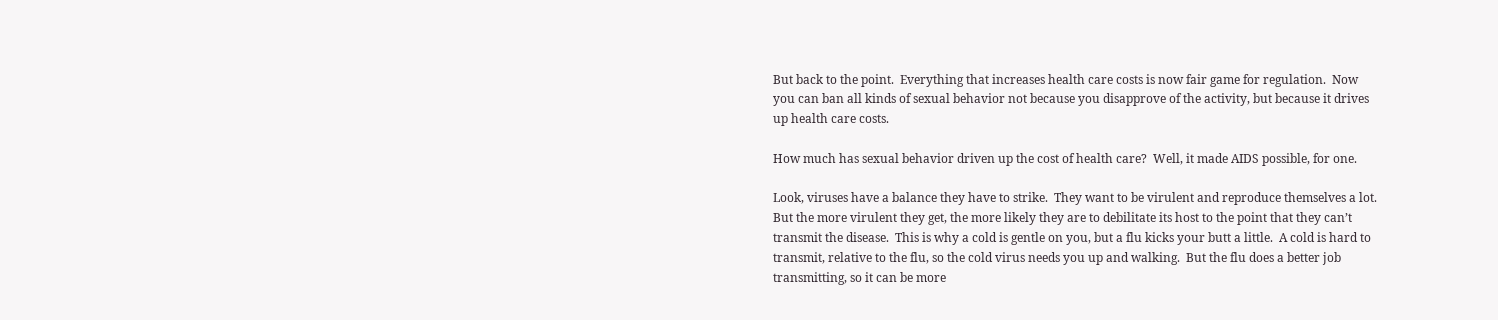But back to the point.  Everything that increases health care costs is now fair game for regulation.  Now you can ban all kinds of sexual behavior not because you disapprove of the activity, but because it drives up health care costs.

How much has sexual behavior driven up the cost of health care?  Well, it made AIDS possible, for one.

Look, viruses have a balance they have to strike.  They want to be virulent and reproduce themselves a lot.  But the more virulent they get, the more likely they are to debilitate its host to the point that they can’t transmit the disease.  This is why a cold is gentle on you, but a flu kicks your butt a little.  A cold is hard to transmit, relative to the flu, so the cold virus needs you up and walking.  But the flu does a better job transmitting, so it can be more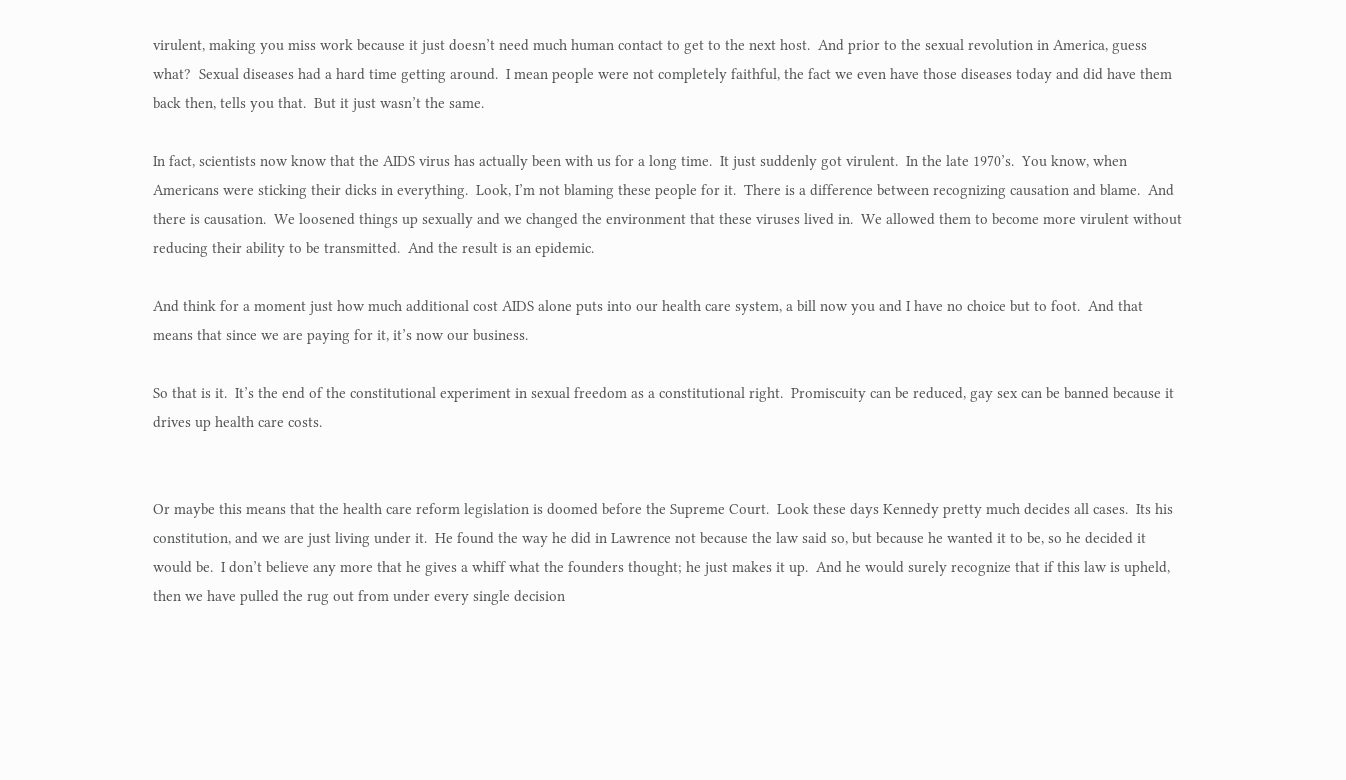virulent, making you miss work because it just doesn’t need much human contact to get to the next host.  And prior to the sexual revolution in America, guess what?  Sexual diseases had a hard time getting around.  I mean people were not completely faithful, the fact we even have those diseases today and did have them back then, tells you that.  But it just wasn’t the same.

In fact, scientists now know that the AIDS virus has actually been with us for a long time.  It just suddenly got virulent.  In the late 1970’s.  You know, when Americans were sticking their dicks in everything.  Look, I’m not blaming these people for it.  There is a difference between recognizing causation and blame.  And there is causation.  We loosened things up sexually and we changed the environment that these viruses lived in.  We allowed them to become more virulent without reducing their ability to be transmitted.  And the result is an epidemic.

And think for a moment just how much additional cost AIDS alone puts into our health care system, a bill now you and I have no choice but to foot.  And that means that since we are paying for it, it’s now our business.

So that is it.  It’s the end of the constitutional experiment in sexual freedom as a constitutional right.  Promiscuity can be reduced, gay sex can be banned because it drives up health care costs.


Or maybe this means that the health care reform legislation is doomed before the Supreme Court.  Look these days Kennedy pretty much decides all cases.  Its his constitution, and we are just living under it.  He found the way he did in Lawrence not because the law said so, but because he wanted it to be, so he decided it would be.  I don’t believe any more that he gives a whiff what the founders thought; he just makes it up.  And he would surely recognize that if this law is upheld, then we have pulled the rug out from under every single decision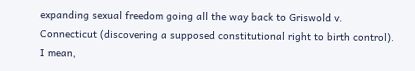expanding sexual freedom going all the way back to Griswold v. Connecticut (discovering a supposed constitutional right to birth control).  I mean,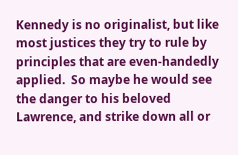Kennedy is no originalist, but like most justices they try to rule by principles that are even-handedly applied.  So maybe he would see the danger to his beloved Lawrence, and strike down all or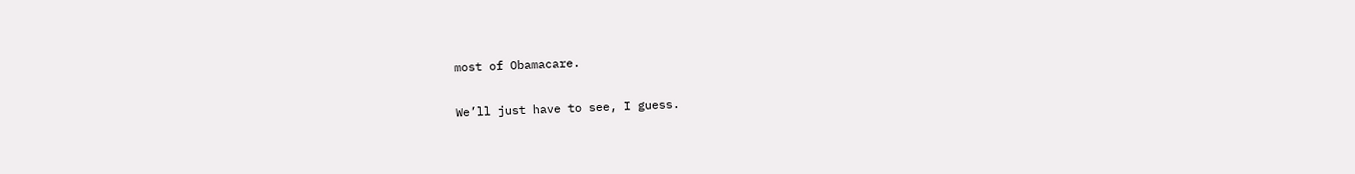most of Obamacare.

We’ll just have to see, I guess.